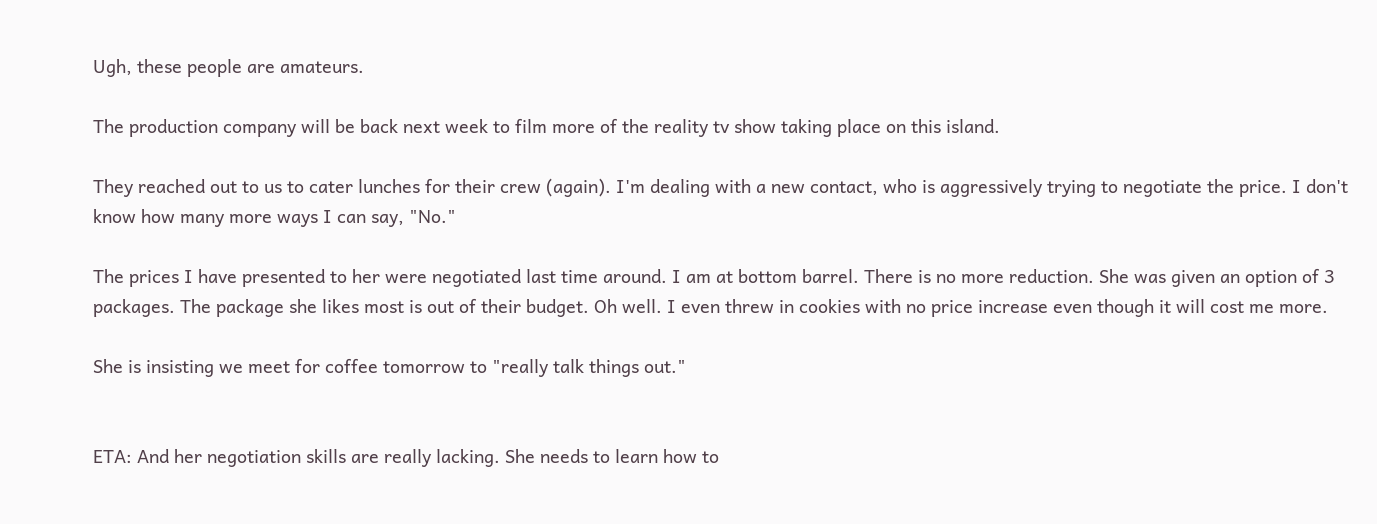Ugh, these people are amateurs.

The production company will be back next week to film more of the reality tv show taking place on this island.

They reached out to us to cater lunches for their crew (again). I'm dealing with a new contact, who is aggressively trying to negotiate the price. I don't know how many more ways I can say, "No."

The prices I have presented to her were negotiated last time around. I am at bottom barrel. There is no more reduction. She was given an option of 3 packages. The package she likes most is out of their budget. Oh well. I even threw in cookies with no price increase even though it will cost me more.

She is insisting we meet for coffee tomorrow to "really talk things out."


ETA: And her negotiation skills are really lacking. She needs to learn how to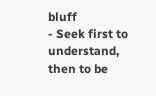bluff
- Seek first to understand, then to be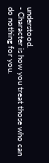understood.
- Character is how you treat those who can do nothing for you.